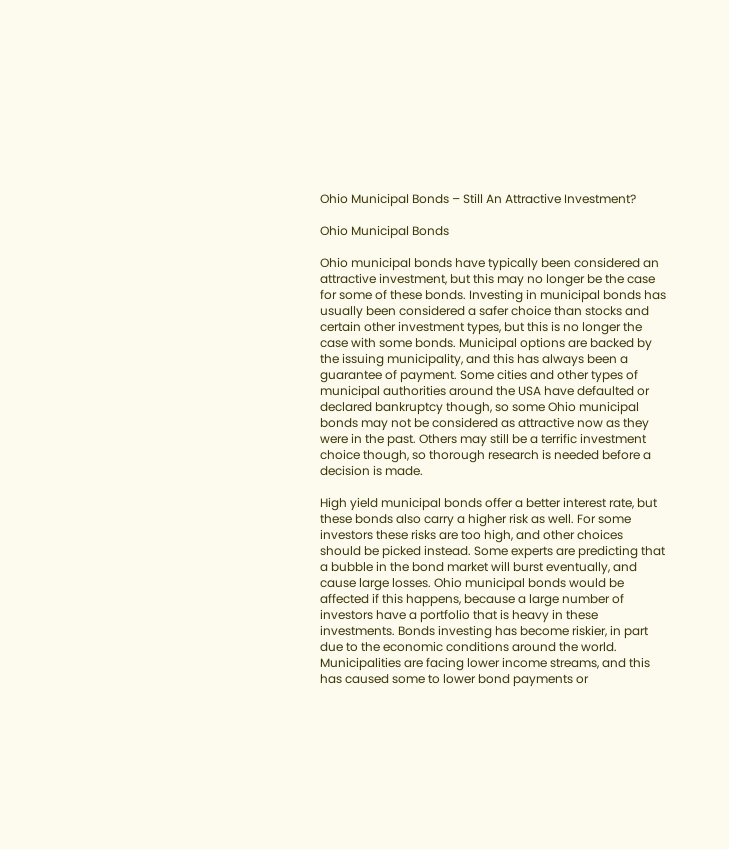Ohio Municipal Bonds – Still An Attractive Investment?

Ohio Municipal Bonds

Ohio municipal bonds have typically been considered an attractive investment, but this may no longer be the case for some of these bonds. Investing in municipal bonds has usually been considered a safer choice than stocks and certain other investment types, but this is no longer the case with some bonds. Municipal options are backed by the issuing municipality, and this has always been a guarantee of payment. Some cities and other types of municipal authorities around the USA have defaulted or declared bankruptcy though, so some Ohio municipal bonds may not be considered as attractive now as they were in the past. Others may still be a terrific investment choice though, so thorough research is needed before a decision is made.

High yield municipal bonds offer a better interest rate, but these bonds also carry a higher risk as well. For some investors these risks are too high, and other choices should be picked instead. Some experts are predicting that a bubble in the bond market will burst eventually, and cause large losses. Ohio municipal bonds would be affected if this happens, because a large number of investors have a portfolio that is heavy in these investments. Bonds investing has become riskier, in part due to the economic conditions around the world. Municipalities are facing lower income streams, and this has caused some to lower bond payments or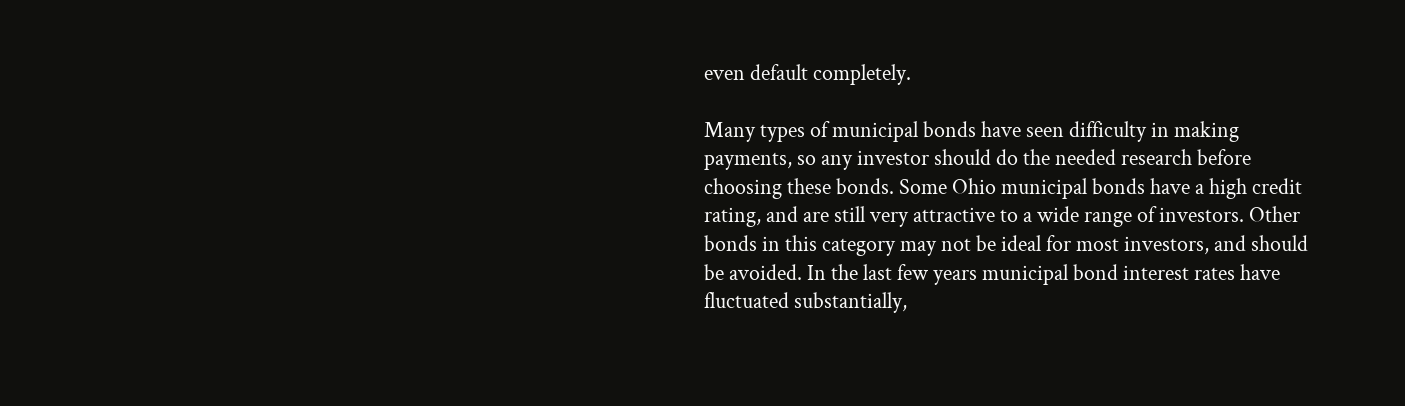even default completely.

Many types of municipal bonds have seen difficulty in making payments, so any investor should do the needed research before choosing these bonds. Some Ohio municipal bonds have a high credit rating, and are still very attractive to a wide range of investors. Other bonds in this category may not be ideal for most investors, and should be avoided. In the last few years municipal bond interest rates have fluctuated substantially,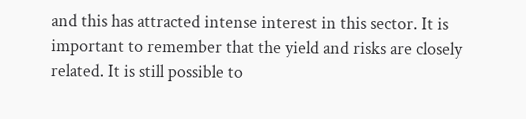and this has attracted intense interest in this sector. It is important to remember that the yield and risks are closely related. It is still possible to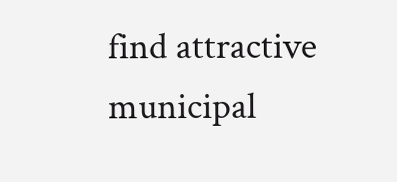find attractive municipal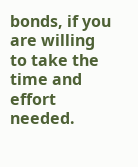bonds, if you are willing to take the time and effort needed.